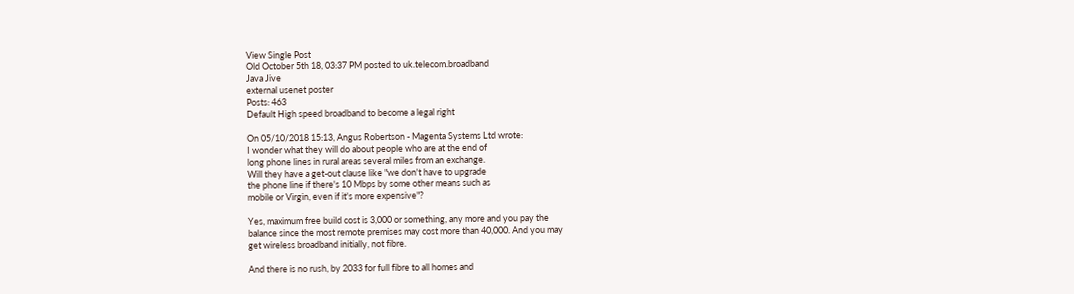View Single Post
Old October 5th 18, 03:37 PM posted to uk.telecom.broadband
Java Jive
external usenet poster
Posts: 463
Default High speed broadband to become a legal right

On 05/10/2018 15:13, Angus Robertson - Magenta Systems Ltd wrote:
I wonder what they will do about people who are at the end of
long phone lines in rural areas several miles from an exchange.
Will they have a get-out clause like "we don't have to upgrade
the phone line if there's 10 Mbps by some other means such as
mobile or Virgin, even if it's more expensive"?

Yes, maximum free build cost is 3,000 or something, any more and you pay the
balance since the most remote premises may cost more than 40,000. And you may
get wireless broadband initially, not fibre.

And there is no rush, by 2033 for full fibre to all homes and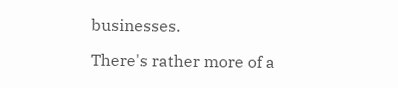businesses.

There's rather more of a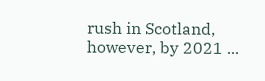rush in Scotland, however, by 2021 ...